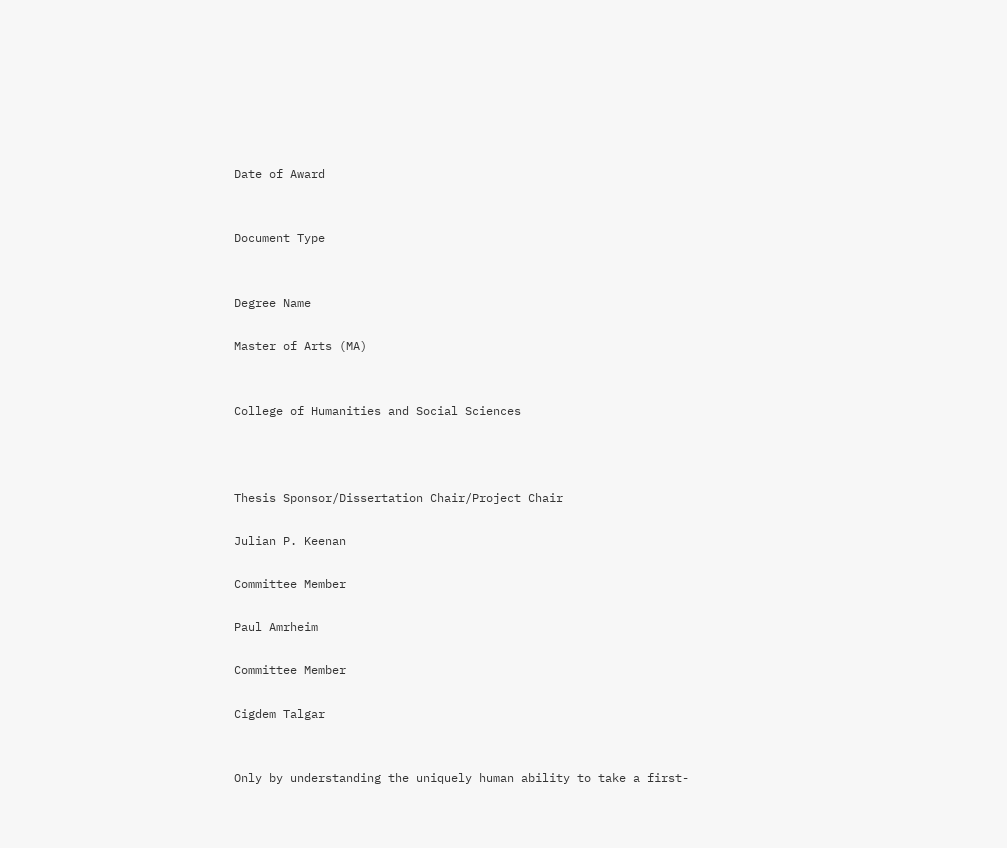Date of Award


Document Type


Degree Name

Master of Arts (MA)


College of Humanities and Social Sciences



Thesis Sponsor/Dissertation Chair/Project Chair

Julian P. Keenan

Committee Member

Paul Amrheim

Committee Member

Cigdem Talgar


Only by understanding the uniquely human ability to take a first-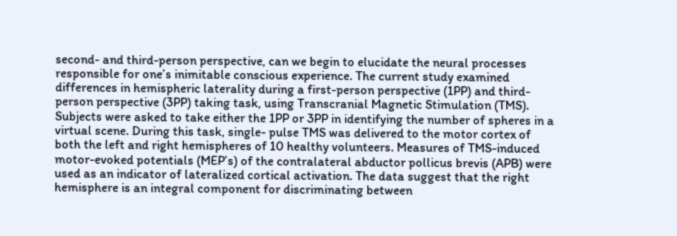second- and third-person perspective, can we begin to elucidate the neural processes responsible for one’s inimitable conscious experience. The current study examined differences in hemispheric laterality during a first-person perspective (1PP) and third-person perspective (3PP) taking task, using Transcranial Magnetic Stimulation (TMS). Subjects were asked to take either the 1PP or 3PP in identifying the number of spheres in a virtual scene. During this task, single- pulse TMS was delivered to the motor cortex of both the left and right hemispheres of 10 healthy volunteers. Measures of TMS-induced motor-evoked potentials (MEP’s) of the contralateral abductor pollicus brevis (APB) were used as an indicator of lateralized cortical activation. The data suggest that the right hemisphere is an integral component for discriminating between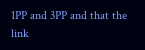1PP and 3PP and that the link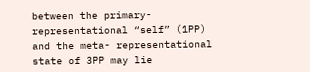between the primary- representational “self” (1PP) and the meta- representational state of 3PP may lie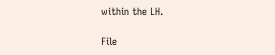within the LH.

File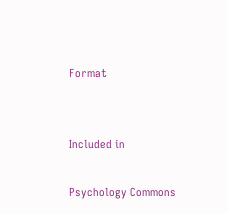Format


Included in

Psychology Commons